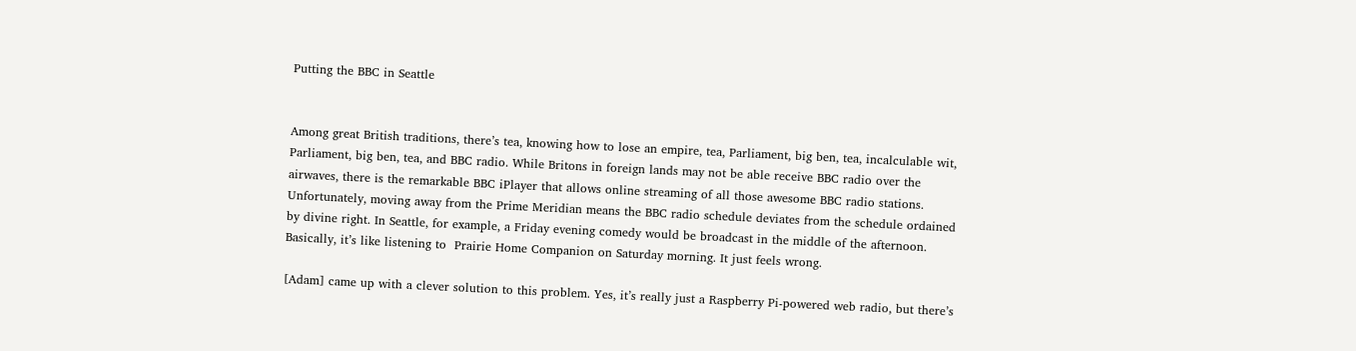Putting the BBC in Seattle


Among great British traditions, there’s tea, knowing how to lose an empire, tea, Parliament, big ben, tea, incalculable wit, Parliament, big ben, tea, and BBC radio. While Britons in foreign lands may not be able receive BBC radio over the airwaves, there is the remarkable BBC iPlayer that allows online streaming of all those awesome BBC radio stations. Unfortunately, moving away from the Prime Meridian means the BBC radio schedule deviates from the schedule ordained by divine right. In Seattle, for example, a Friday evening comedy would be broadcast in the middle of the afternoon. Basically, it’s like listening to  Prairie Home Companion on Saturday morning. It just feels wrong.

[Adam] came up with a clever solution to this problem. Yes, it’s really just a Raspberry Pi-powered web radio, but there’s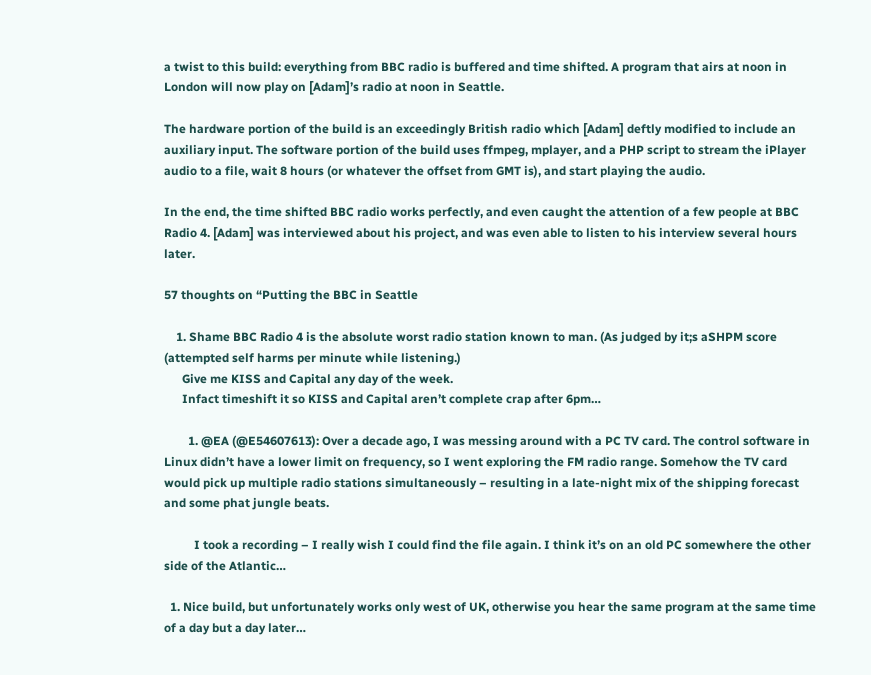a twist to this build: everything from BBC radio is buffered and time shifted. A program that airs at noon in London will now play on [Adam]’s radio at noon in Seattle.

The hardware portion of the build is an exceedingly British radio which [Adam] deftly modified to include an auxiliary input. The software portion of the build uses ffmpeg, mplayer, and a PHP script to stream the iPlayer audio to a file, wait 8 hours (or whatever the offset from GMT is), and start playing the audio.

In the end, the time shifted BBC radio works perfectly, and even caught the attention of a few people at BBC Radio 4. [Adam] was interviewed about his project, and was even able to listen to his interview several hours later.

57 thoughts on “Putting the BBC in Seattle

    1. Shame BBC Radio 4 is the absolute worst radio station known to man. (As judged by it;s aSHPM score (attempted self harms per minute while listening.)
      Give me KISS and Capital any day of the week.
      Infact timeshift it so KISS and Capital aren’t complete crap after 6pm…

        1. @EA (@E54607613): Over a decade ago, I was messing around with a PC TV card. The control software in Linux didn’t have a lower limit on frequency, so I went exploring the FM radio range. Somehow the TV card would pick up multiple radio stations simultaneously – resulting in a late-night mix of the shipping forecast and some phat jungle beats.

          I took a recording – I really wish I could find the file again. I think it’s on an old PC somewhere the other side of the Atlantic…

  1. Nice build, but unfortunately works only west of UK, otherwise you hear the same program at the same time of a day but a day later…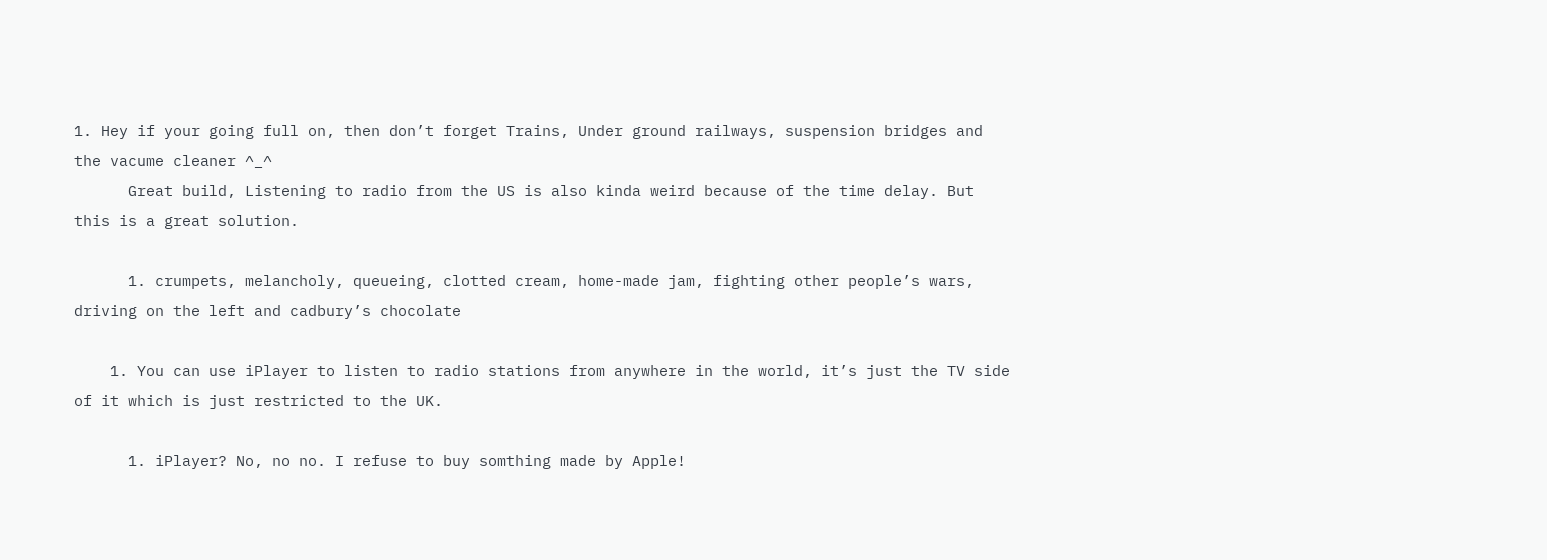1. Hey if your going full on, then don’t forget Trains, Under ground railways, suspension bridges and the vacume cleaner ^_^
      Great build, Listening to radio from the US is also kinda weird because of the time delay. But this is a great solution.

      1. crumpets, melancholy, queueing, clotted cream, home-made jam, fighting other people’s wars, driving on the left and cadbury’s chocolate

    1. You can use iPlayer to listen to radio stations from anywhere in the world, it’s just the TV side of it which is just restricted to the UK.

      1. iPlayer? No, no no. I refuse to buy somthing made by Apple!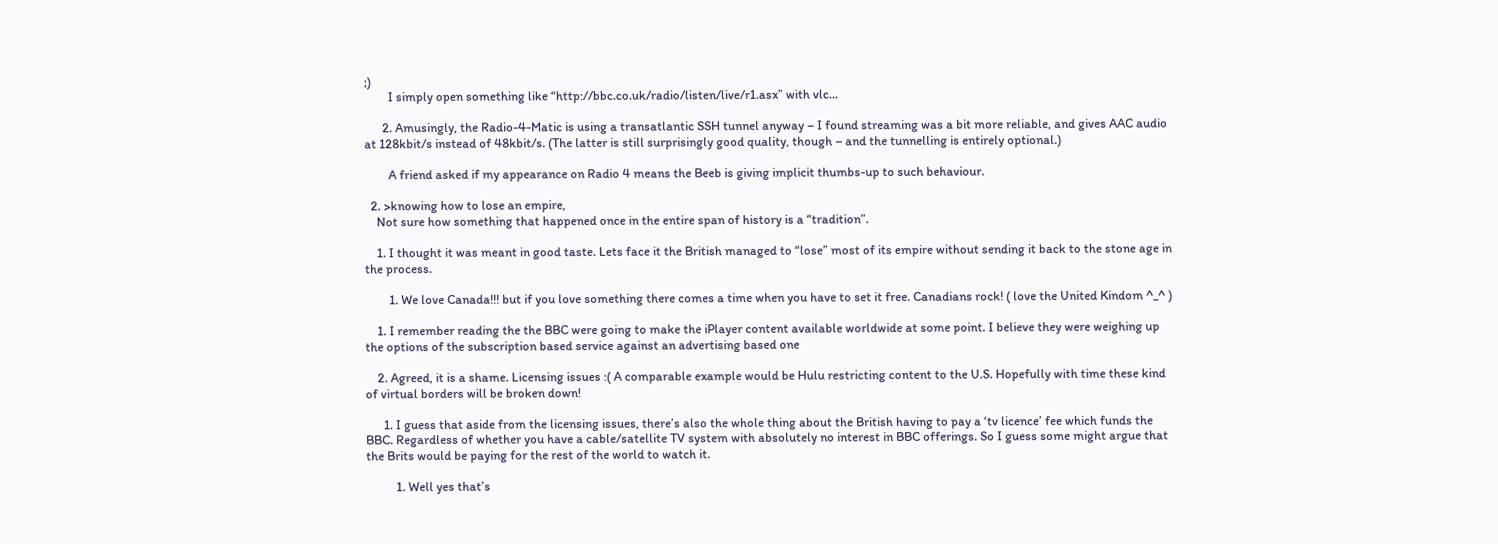;)
        I simply open something like “http://bbc.co.uk/radio/listen/live/r1.asx” with vlc…

      2. Amusingly, the Radio-4-Matic is using a transatlantic SSH tunnel anyway – I found streaming was a bit more reliable, and gives AAC audio at 128kbit/s instead of 48kbit/s. (The latter is still surprisingly good quality, though – and the tunnelling is entirely optional.)

        A friend asked if my appearance on Radio 4 means the Beeb is giving implicit thumbs-up to such behaviour.

  2. >knowing how to lose an empire,
    Not sure how something that happened once in the entire span of history is a “tradition”.

    1. I thought it was meant in good taste. Lets face it the British managed to “lose” most of its empire without sending it back to the stone age in the process.

        1. We love Canada!!! but if you love something there comes a time when you have to set it free. Canadians rock! ( love the United Kindom ^_^ )

    1. I remember reading the the BBC were going to make the iPlayer content available worldwide at some point. I believe they were weighing up the options of the subscription based service against an advertising based one

    2. Agreed, it is a shame. Licensing issues :( A comparable example would be Hulu restricting content to the U.S. Hopefully with time these kind of virtual borders will be broken down!

      1. I guess that aside from the licensing issues, there’s also the whole thing about the British having to pay a ‘tv licence’ fee which funds the BBC. Regardless of whether you have a cable/satellite TV system with absolutely no interest in BBC offerings. So I guess some might argue that the Brits would be paying for the rest of the world to watch it.

          1. Well yes that’s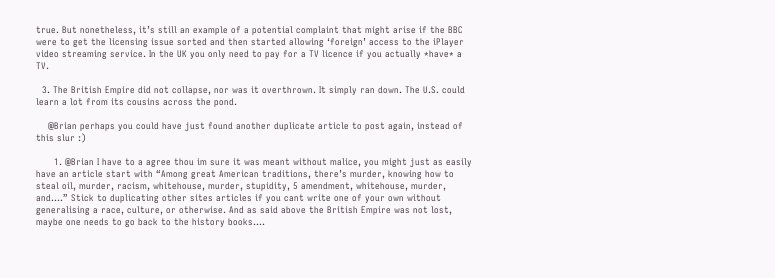true. But nonetheless, it’s still an example of a potential complaint that might arise if the BBC were to get the licensing issue sorted and then started allowing ‘foreign’ access to the iPlayer video streaming service. In the UK you only need to pay for a TV licence if you actually *have* a TV.

  3. The British Empire did not collapse, nor was it overthrown. It simply ran down. The U.S. could learn a lot from its cousins across the pond.

    @Brian perhaps you could have just found another duplicate article to post again, instead of this slur :)

      1. @Brian I have to a agree thou im sure it was meant without malice, you might just as easily have an article start with “Among great American traditions, there’s murder, knowing how to steal oil, murder, racism, whitehouse, murder, stupidity, 5 amendment, whitehouse, murder, and….” Stick to duplicating other sites articles if you cant write one of your own without generalising a race, culture, or otherwise. And as said above the British Empire was not lost, maybe one needs to go back to the history books….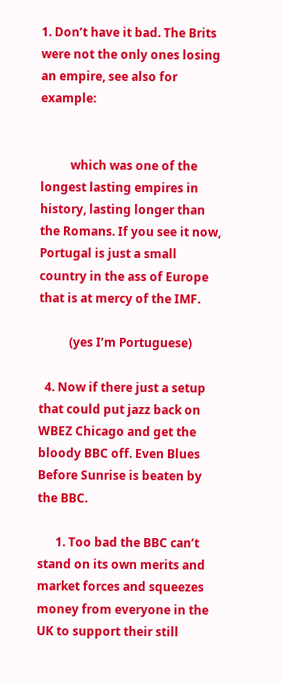1. Don’t have it bad. The Brits were not the only ones losing an empire, see also for example:


          which was one of the longest lasting empires in history, lasting longer than the Romans. If you see it now, Portugal is just a small country in the ass of Europe that is at mercy of the IMF.

          (yes I’m Portuguese)

  4. Now if there just a setup that could put jazz back on WBEZ Chicago and get the bloody BBC off. Even Blues Before Sunrise is beaten by the BBC.

      1. Too bad the BBC can’t stand on its own merits and market forces and squeezes money from everyone in the UK to support their still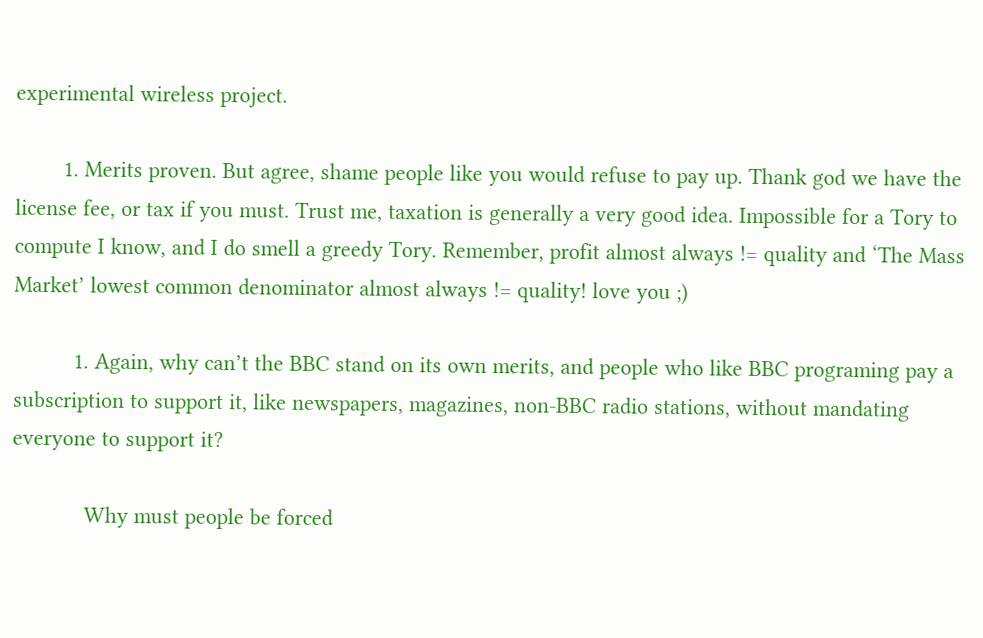experimental wireless project.

        1. Merits proven. But agree, shame people like you would refuse to pay up. Thank god we have the license fee, or tax if you must. Trust me, taxation is generally a very good idea. Impossible for a Tory to compute I know, and I do smell a greedy Tory. Remember, profit almost always != quality and ‘The Mass Market’ lowest common denominator almost always != quality! love you ;)

          1. Again, why can’t the BBC stand on its own merits, and people who like BBC programing pay a subscription to support it, like newspapers, magazines, non-BBC radio stations, without mandating everyone to support it?

            Why must people be forced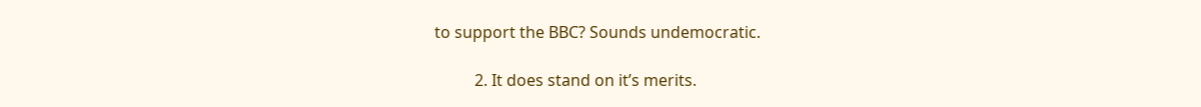to support the BBC? Sounds undemocratic.

          2. It does stand on it’s merits.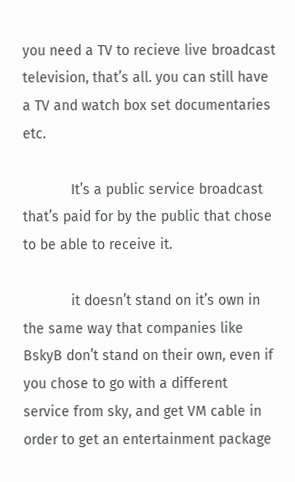you need a TV to recieve live broadcast television, that’s all. you can still have a TV and watch box set documentaries etc.

            It’s a public service broadcast that’s paid for by the public that chose to be able to receive it.

            it doesn’t stand on it’s own in the same way that companies like BskyB don’t stand on their own, even if you chose to go with a different service from sky, and get VM cable in order to get an entertainment package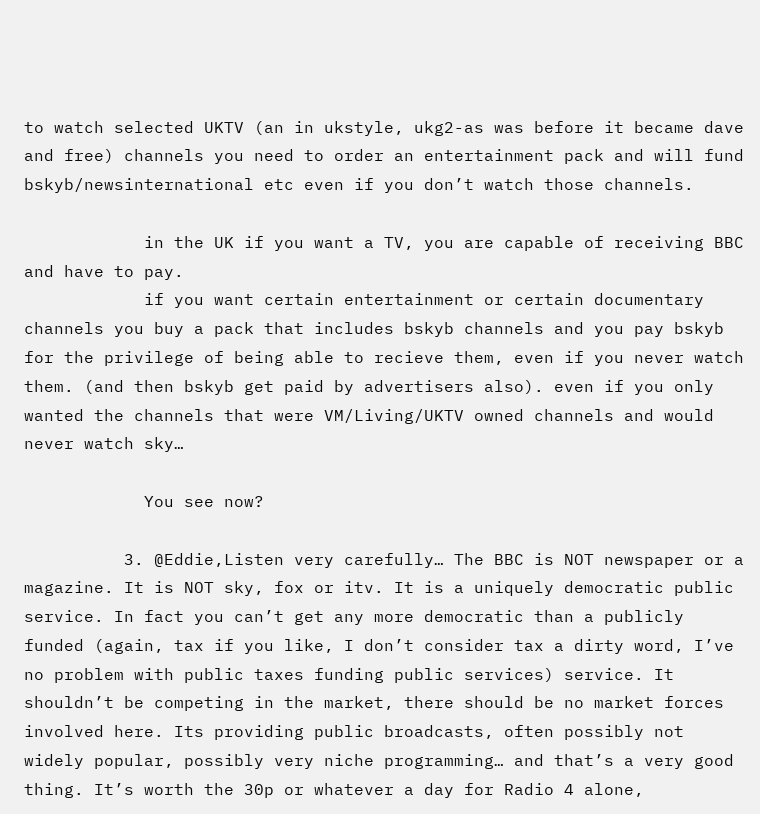to watch selected UKTV (an in ukstyle, ukg2-as was before it became dave and free) channels you need to order an entertainment pack and will fund bskyb/newsinternational etc even if you don’t watch those channels.

            in the UK if you want a TV, you are capable of receiving BBC and have to pay.
            if you want certain entertainment or certain documentary channels you buy a pack that includes bskyb channels and you pay bskyb for the privilege of being able to recieve them, even if you never watch them. (and then bskyb get paid by advertisers also). even if you only wanted the channels that were VM/Living/UKTV owned channels and would never watch sky…

            You see now?

          3. @Eddie,Listen very carefully… The BBC is NOT newspaper or a magazine. It is NOT sky, fox or itv. It is a uniquely democratic public service. In fact you can’t get any more democratic than a publicly funded (again, tax if you like, I don’t consider tax a dirty word, I’ve no problem with public taxes funding public services) service. It shouldn’t be competing in the market, there should be no market forces involved here. Its providing public broadcasts, often possibly not widely popular, possibly very niche programming… and that’s a very good thing. It’s worth the 30p or whatever a day for Radio 4 alone,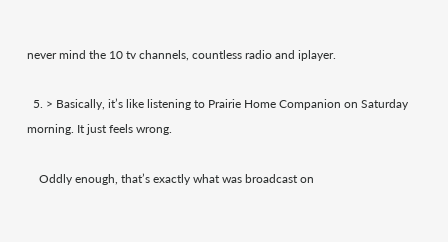never mind the 10 tv channels, countless radio and iplayer.

  5. > Basically, it’s like listening to Prairie Home Companion on Saturday morning. It just feels wrong.

    Oddly enough, that’s exactly what was broadcast on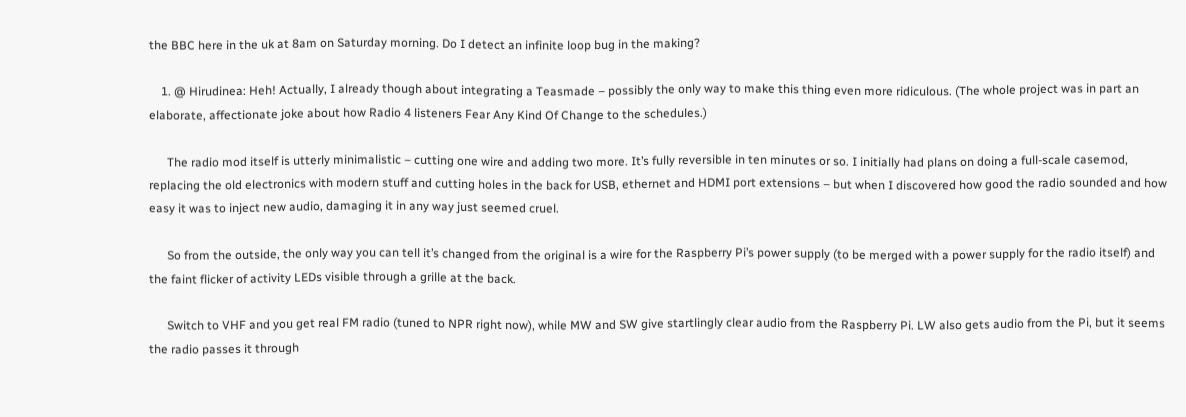the BBC here in the uk at 8am on Saturday morning. Do I detect an infinite loop bug in the making?

    1. @ Hirudinea: Heh! Actually, I already though about integrating a Teasmade – possibly the only way to make this thing even more ridiculous. (The whole project was in part an elaborate, affectionate joke about how Radio 4 listeners Fear Any Kind Of Change to the schedules.)

      The radio mod itself is utterly minimalistic – cutting one wire and adding two more. It’s fully reversible in ten minutes or so. I initially had plans on doing a full-scale casemod, replacing the old electronics with modern stuff and cutting holes in the back for USB, ethernet and HDMI port extensions – but when I discovered how good the radio sounded and how easy it was to inject new audio, damaging it in any way just seemed cruel.

      So from the outside, the only way you can tell it’s changed from the original is a wire for the Raspberry Pi’s power supply (to be merged with a power supply for the radio itself) and the faint flicker of activity LEDs visible through a grille at the back.

      Switch to VHF and you get real FM radio (tuned to NPR right now), while MW and SW give startlingly clear audio from the Raspberry Pi. LW also gets audio from the Pi, but it seems the radio passes it through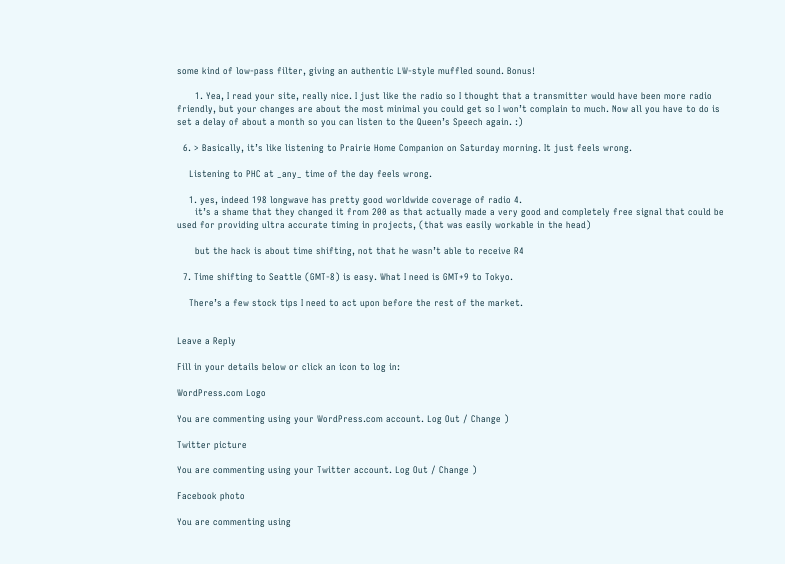some kind of low-pass filter, giving an authentic LW-style muffled sound. Bonus!

      1. Yea, I read your site, really nice. I just like the radio so I thought that a transmitter would have been more radio friendly, but your changes are about the most minimal you could get so I won’t complain to much. Now all you have to do is set a delay of about a month so you can listen to the Queen’s Speech again. :)

  6. > Basically, it’s like listening to Prairie Home Companion on Saturday morning. It just feels wrong.

    Listening to PHC at _any_ time of the day feels wrong.

    1. yes, indeed 198 longwave has pretty good worldwide coverage of radio 4.
      it’s a shame that they changed it from 200 as that actually made a very good and completely free signal that could be used for providing ultra accurate timing in projects, (that was easily workable in the head)

      but the hack is about time shifting, not that he wasn’t able to receive R4

  7. Time shifting to Seattle (GMT-8) is easy. What I need is GMT+9 to Tokyo.

    There’s a few stock tips I need to act upon before the rest of the market.


Leave a Reply

Fill in your details below or click an icon to log in:

WordPress.com Logo

You are commenting using your WordPress.com account. Log Out / Change )

Twitter picture

You are commenting using your Twitter account. Log Out / Change )

Facebook photo

You are commenting using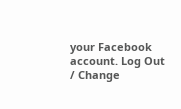your Facebook account. Log Out / Change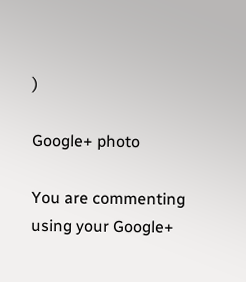)

Google+ photo

You are commenting using your Google+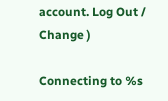account. Log Out / Change )

Connecting to %s